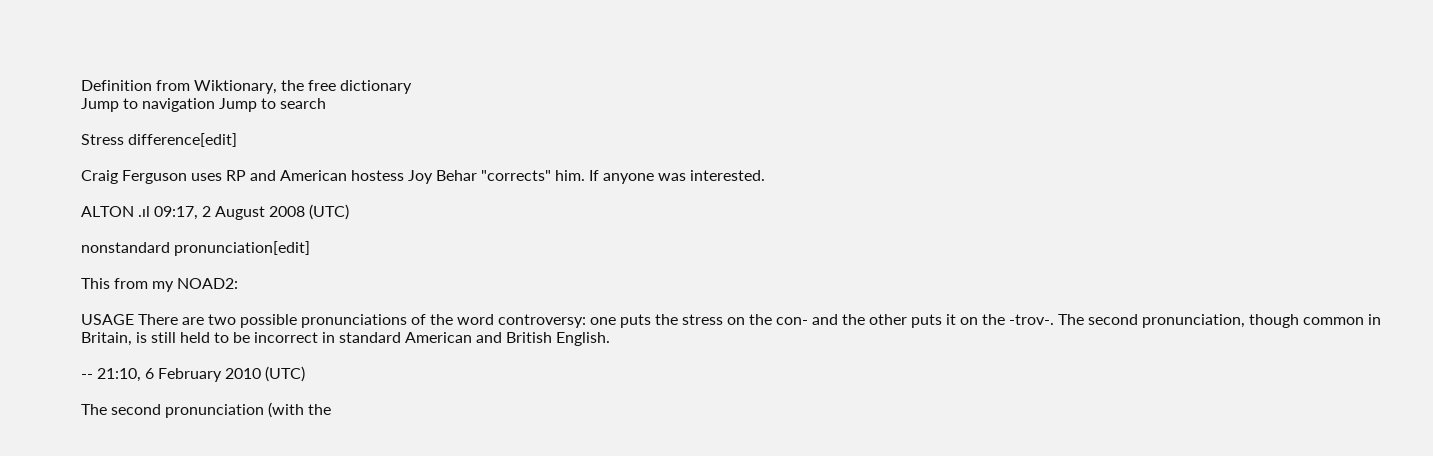Definition from Wiktionary, the free dictionary
Jump to navigation Jump to search

Stress difference[edit]

Craig Ferguson uses RP and American hostess Joy Behar "corrects" him. If anyone was interested.

ALTON .ıl 09:17, 2 August 2008 (UTC)

nonstandard pronunciation[edit]

This from my NOAD2:

USAGE There are two possible pronunciations of the word controversy: one puts the stress on the con- and the other puts it on the -trov-. The second pronunciation, though common in Britain, is still held to be incorrect in standard American and British English.

-- 21:10, 6 February 2010 (UTC)

The second pronunciation (with the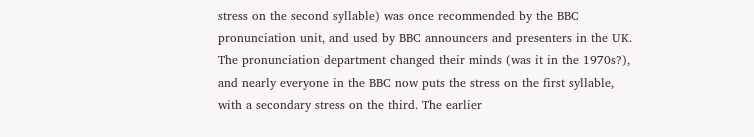stress on the second syllable) was once recommended by the BBC pronunciation unit, and used by BBC announcers and presenters in the UK. The pronunciation department changed their minds (was it in the 1970s?), and nearly everyone in the BBC now puts the stress on the first syllable, with a secondary stress on the third. The earlier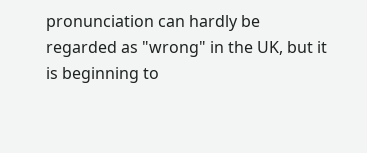pronunciation can hardly be regarded as "wrong" in the UK, but it is beginning to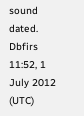sound dated. Dbfirs 11:52, 1 July 2012 (UTC)